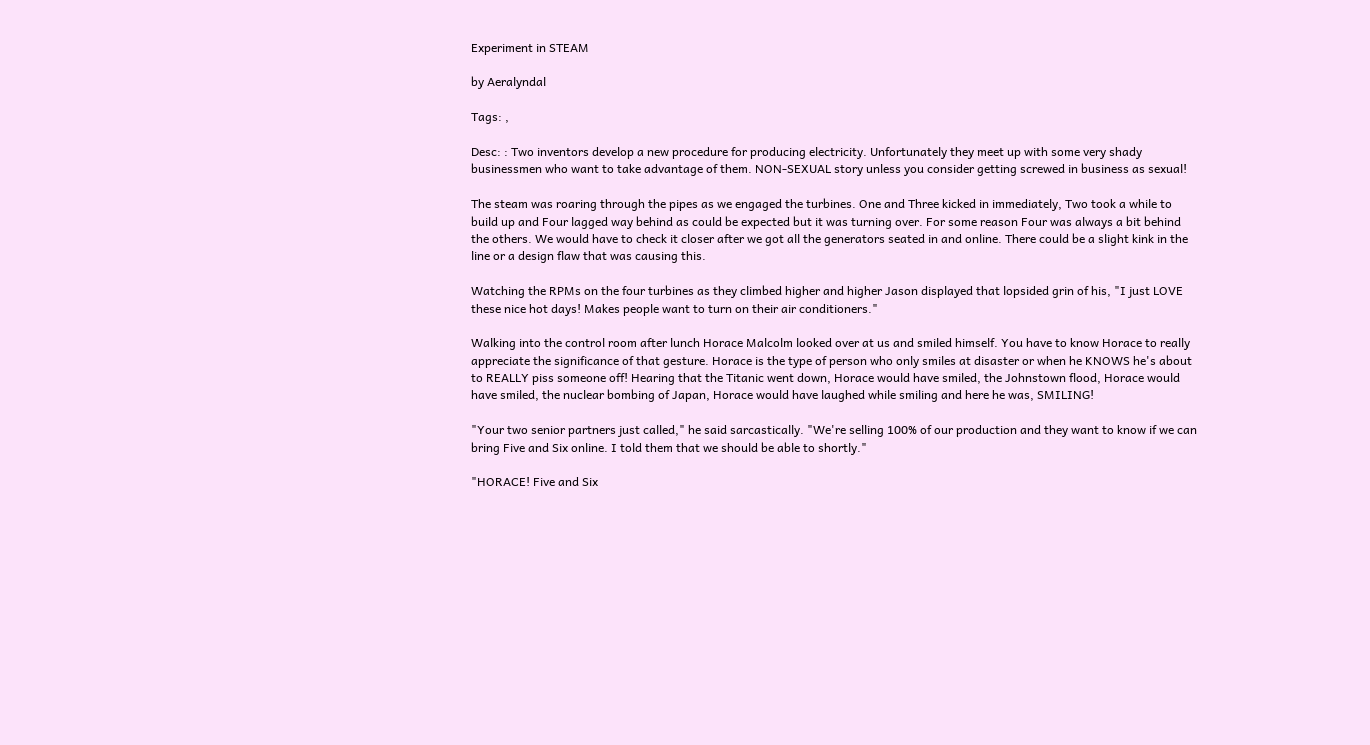Experiment in STEAM

by Aeralyndal

Tags: ,

Desc: : Two inventors develop a new procedure for producing electricity. Unfortunately they meet up with some very shady businessmen who want to take advantage of them. NON-SEXUAL story unless you consider getting screwed in business as sexual!

The steam was roaring through the pipes as we engaged the turbines. One and Three kicked in immediately, Two took a while to build up and Four lagged way behind as could be expected but it was turning over. For some reason Four was always a bit behind the others. We would have to check it closer after we got all the generators seated in and online. There could be a slight kink in the line or a design flaw that was causing this.

Watching the RPMs on the four turbines as they climbed higher and higher Jason displayed that lopsided grin of his, "I just LOVE these nice hot days! Makes people want to turn on their air conditioners."

Walking into the control room after lunch Horace Malcolm looked over at us and smiled himself. You have to know Horace to really appreciate the significance of that gesture. Horace is the type of person who only smiles at disaster or when he KNOWS he's about to REALLY piss someone off! Hearing that the Titanic went down, Horace would have smiled, the Johnstown flood, Horace would have smiled, the nuclear bombing of Japan, Horace would have laughed while smiling and here he was, SMILING!

"Your two senior partners just called," he said sarcastically. "We're selling 100% of our production and they want to know if we can bring Five and Six online. I told them that we should be able to shortly."

"HORACE! Five and Six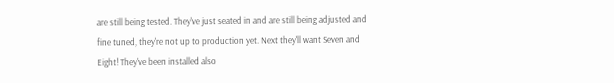are still being tested. They've just seated in and are still being adjusted and fine tuned, they're not up to production yet. Next they'll want Seven and Eight! They've been installed also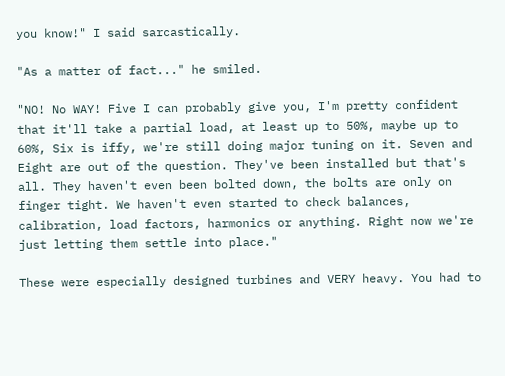you know!" I said sarcastically.

"As a matter of fact..." he smiled.

"NO! No WAY! Five I can probably give you, I'm pretty confident that it'll take a partial load, at least up to 50%, maybe up to 60%, Six is iffy, we're still doing major tuning on it. Seven and Eight are out of the question. They've been installed but that's all. They haven't even been bolted down, the bolts are only on finger tight. We haven't even started to check balances, calibration, load factors, harmonics or anything. Right now we're just letting them settle into place."

These were especially designed turbines and VERY heavy. You had to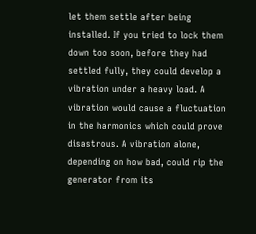let them settle after being installed. If you tried to lock them down too soon, before they had settled fully, they could develop a vibration under a heavy load. A vibration would cause a fluctuation in the harmonics which could prove disastrous. A vibration alone, depending on how bad, could rip the generator from its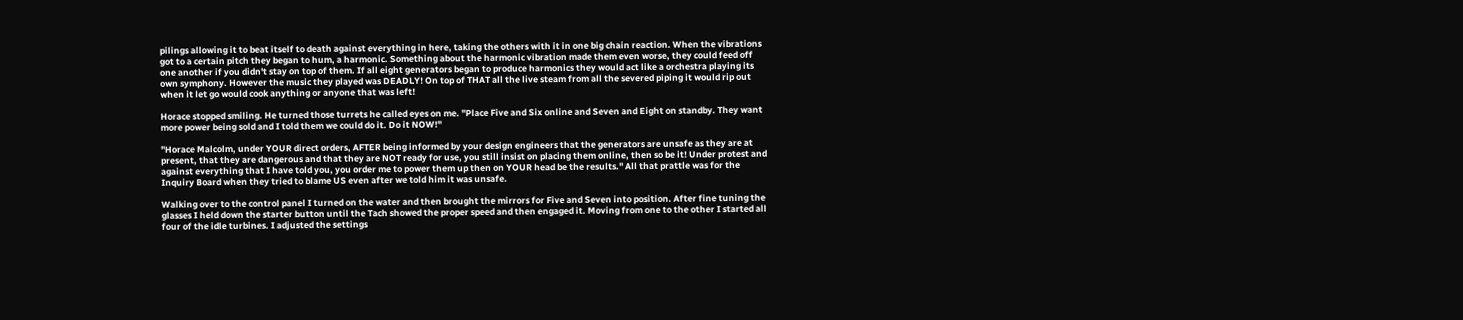pilings allowing it to beat itself to death against everything in here, taking the others with it in one big chain reaction. When the vibrations got to a certain pitch they began to hum, a harmonic. Something about the harmonic vibration made them even worse, they could feed off one another if you didn't stay on top of them. If all eight generators began to produce harmonics they would act like a orchestra playing its own symphony. However the music they played was DEADLY! On top of THAT all the live steam from all the severed piping it would rip out when it let go would cook anything or anyone that was left!

Horace stopped smiling. He turned those turrets he called eyes on me. "Place Five and Six online and Seven and Eight on standby. They want more power being sold and I told them we could do it. Do it NOW!"

"Horace Malcolm, under YOUR direct orders, AFTER being informed by your design engineers that the generators are unsafe as they are at present, that they are dangerous and that they are NOT ready for use, you still insist on placing them online, then so be it! Under protest and against everything that I have told you, you order me to power them up then on YOUR head be the results." All that prattle was for the Inquiry Board when they tried to blame US even after we told him it was unsafe.

Walking over to the control panel I turned on the water and then brought the mirrors for Five and Seven into position. After fine tuning the glasses I held down the starter button until the Tach showed the proper speed and then engaged it. Moving from one to the other I started all four of the idle turbines. I adjusted the settings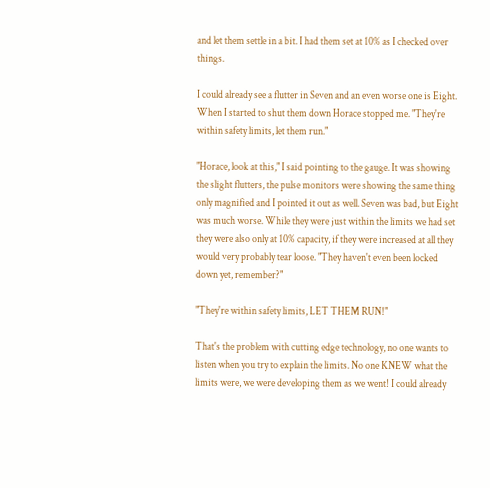and let them settle in a bit. I had them set at 10% as I checked over things.

I could already see a flutter in Seven and an even worse one is Eight. When I started to shut them down Horace stopped me. "They're within safety limits, let them run."

"Horace, look at this," I said pointing to the gauge. It was showing the slight flutters, the pulse monitors were showing the same thing only magnified and I pointed it out as well. Seven was bad, but Eight was much worse. While they were just within the limits we had set they were also only at 10% capacity, if they were increased at all they would very probably tear loose. "They haven't even been locked down yet, remember?"

"They're within safety limits, LET THEM RUN!"

That's the problem with cutting edge technology, no one wants to listen when you try to explain the limits. No one KNEW what the limits were, we were developing them as we went! I could already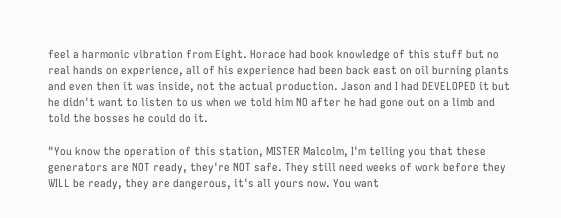feel a harmonic vibration from Eight. Horace had book knowledge of this stuff but no real hands on experience, all of his experience had been back east on oil burning plants and even then it was inside, not the actual production. Jason and I had DEVELOPED it but he didn't want to listen to us when we told him NO after he had gone out on a limb and told the bosses he could do it.

"You know the operation of this station, MISTER Malcolm, I'm telling you that these generators are NOT ready, they're NOT safe. They still need weeks of work before they WILL be ready, they are dangerous, it's all yours now. You want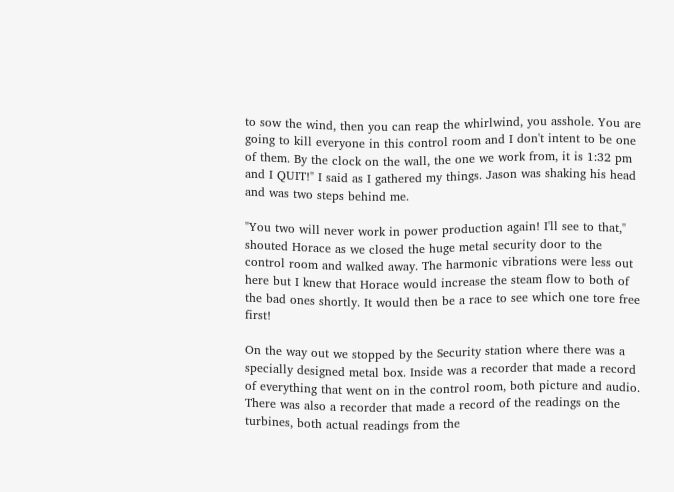to sow the wind, then you can reap the whirlwind, you asshole. You are going to kill everyone in this control room and I don't intent to be one of them. By the clock on the wall, the one we work from, it is 1:32 pm and I QUIT!" I said as I gathered my things. Jason was shaking his head and was two steps behind me.

"You two will never work in power production again! I'll see to that," shouted Horace as we closed the huge metal security door to the control room and walked away. The harmonic vibrations were less out here but I knew that Horace would increase the steam flow to both of the bad ones shortly. It would then be a race to see which one tore free first!

On the way out we stopped by the Security station where there was a specially designed metal box. Inside was a recorder that made a record of everything that went on in the control room, both picture and audio. There was also a recorder that made a record of the readings on the turbines, both actual readings from the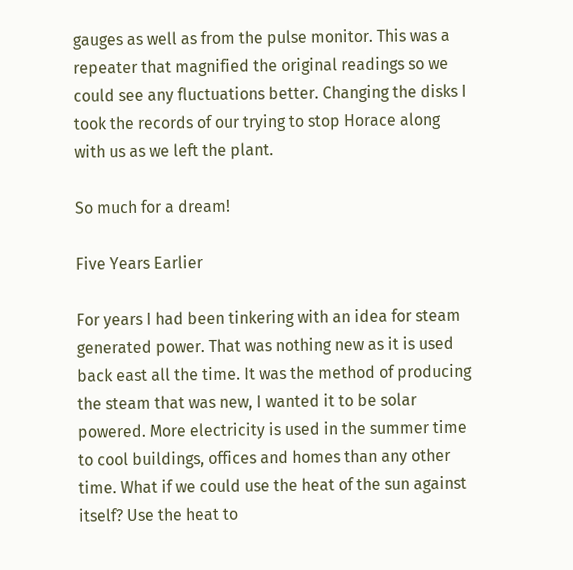gauges as well as from the pulse monitor. This was a repeater that magnified the original readings so we could see any fluctuations better. Changing the disks I took the records of our trying to stop Horace along with us as we left the plant.

So much for a dream!

Five Years Earlier

For years I had been tinkering with an idea for steam generated power. That was nothing new as it is used back east all the time. It was the method of producing the steam that was new, I wanted it to be solar powered. More electricity is used in the summer time to cool buildings, offices and homes than any other time. What if we could use the heat of the sun against itself? Use the heat to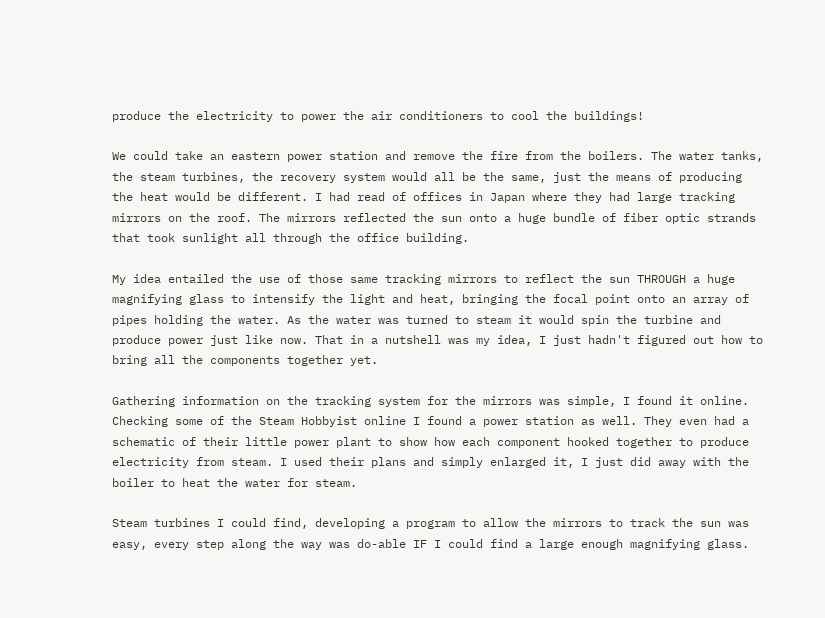produce the electricity to power the air conditioners to cool the buildings!

We could take an eastern power station and remove the fire from the boilers. The water tanks, the steam turbines, the recovery system would all be the same, just the means of producing the heat would be different. I had read of offices in Japan where they had large tracking mirrors on the roof. The mirrors reflected the sun onto a huge bundle of fiber optic strands that took sunlight all through the office building.

My idea entailed the use of those same tracking mirrors to reflect the sun THROUGH a huge magnifying glass to intensify the light and heat, bringing the focal point onto an array of pipes holding the water. As the water was turned to steam it would spin the turbine and produce power just like now. That in a nutshell was my idea, I just hadn't figured out how to bring all the components together yet.

Gathering information on the tracking system for the mirrors was simple, I found it online. Checking some of the Steam Hobbyist online I found a power station as well. They even had a schematic of their little power plant to show how each component hooked together to produce electricity from steam. I used their plans and simply enlarged it, I just did away with the boiler to heat the water for steam.

Steam turbines I could find, developing a program to allow the mirrors to track the sun was easy, every step along the way was do-able IF I could find a large enough magnifying glass.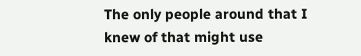The only people around that I knew of that might use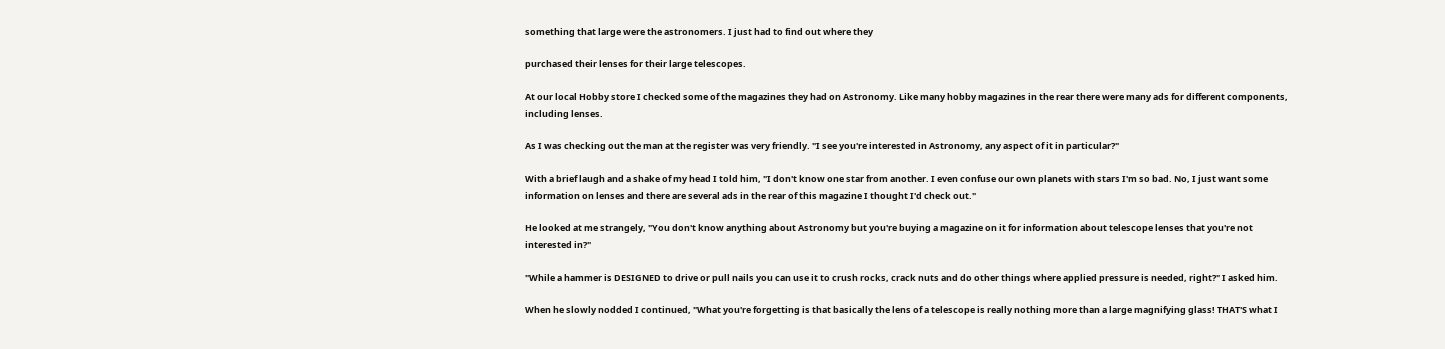something that large were the astronomers. I just had to find out where they

purchased their lenses for their large telescopes.

At our local Hobby store I checked some of the magazines they had on Astronomy. Like many hobby magazines in the rear there were many ads for different components, including lenses.

As I was checking out the man at the register was very friendly. "I see you're interested in Astronomy, any aspect of it in particular?"

With a brief laugh and a shake of my head I told him, "I don't know one star from another. I even confuse our own planets with stars I'm so bad. No, I just want some information on lenses and there are several ads in the rear of this magazine I thought I'd check out."

He looked at me strangely, "You don't know anything about Astronomy but you're buying a magazine on it for information about telescope lenses that you're not interested in?"

"While a hammer is DESIGNED to drive or pull nails you can use it to crush rocks, crack nuts and do other things where applied pressure is needed, right?" I asked him.

When he slowly nodded I continued, "What you're forgetting is that basically the lens of a telescope is really nothing more than a large magnifying glass! THAT'S what I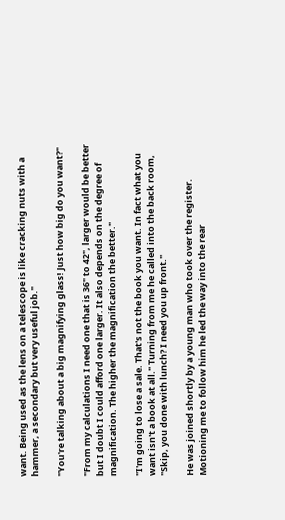want. Being used as the lens on a telescope is like cracking nuts with a hammer, a secondary but very useful job."

"You're talking about a big magnifying glass! Just how big do you want?"

"From my calculations I need one that is 36" to 42", larger would be better but I doubt I could afford one larger. It also depends on the degree of magnification. The higher the magnification the better."

"I'm going to lose a sale. That's not the book you want. In fact what you want isn't a book at all." Turning from me he called into the back room, "Skip, you done with lunch? I need you up front."

He was joined shortly by a young man who took over the register. Motioning me to follow him he led the way into the rear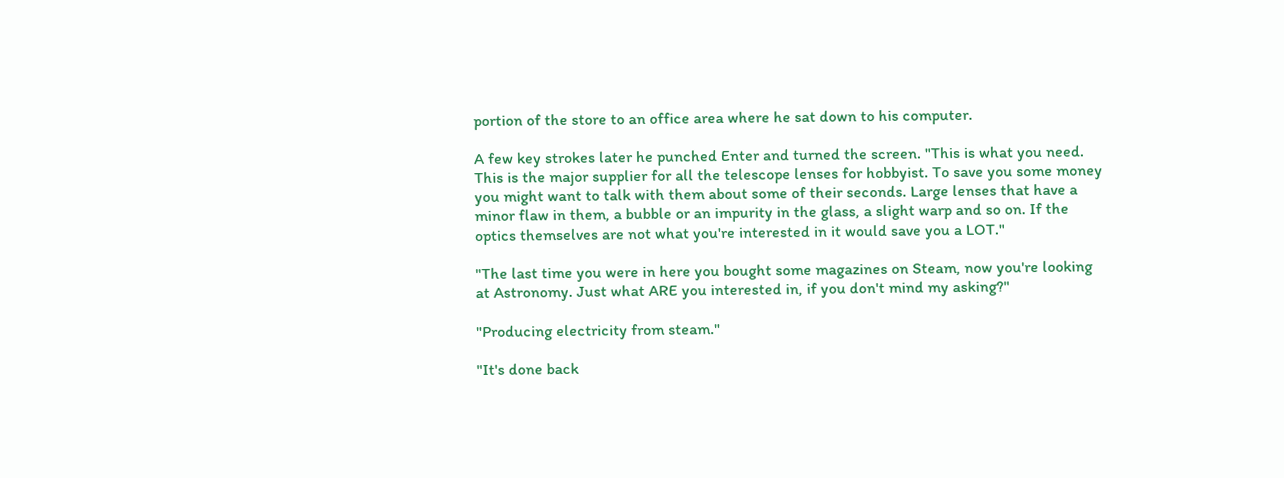portion of the store to an office area where he sat down to his computer.

A few key strokes later he punched Enter and turned the screen. "This is what you need. This is the major supplier for all the telescope lenses for hobbyist. To save you some money you might want to talk with them about some of their seconds. Large lenses that have a minor flaw in them, a bubble or an impurity in the glass, a slight warp and so on. If the optics themselves are not what you're interested in it would save you a LOT."

"The last time you were in here you bought some magazines on Steam, now you're looking at Astronomy. Just what ARE you interested in, if you don't mind my asking?"

"Producing electricity from steam."

"It's done back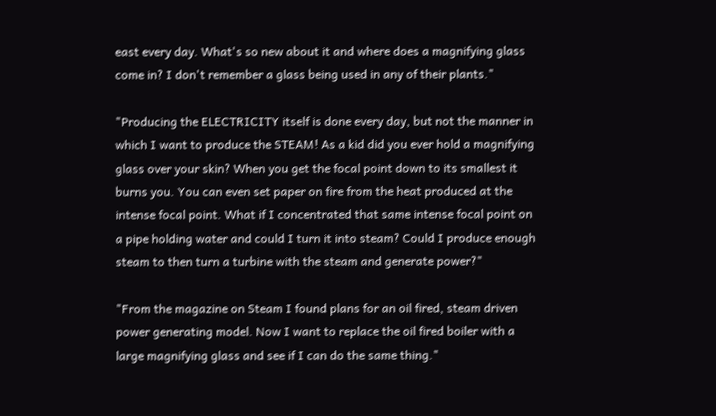east every day. What's so new about it and where does a magnifying glass come in? I don't remember a glass being used in any of their plants."

"Producing the ELECTRICITY itself is done every day, but not the manner in which I want to produce the STEAM! As a kid did you ever hold a magnifying glass over your skin? When you get the focal point down to its smallest it burns you. You can even set paper on fire from the heat produced at the intense focal point. What if I concentrated that same intense focal point on a pipe holding water and could I turn it into steam? Could I produce enough steam to then turn a turbine with the steam and generate power?"

"From the magazine on Steam I found plans for an oil fired, steam driven power generating model. Now I want to replace the oil fired boiler with a large magnifying glass and see if I can do the same thing."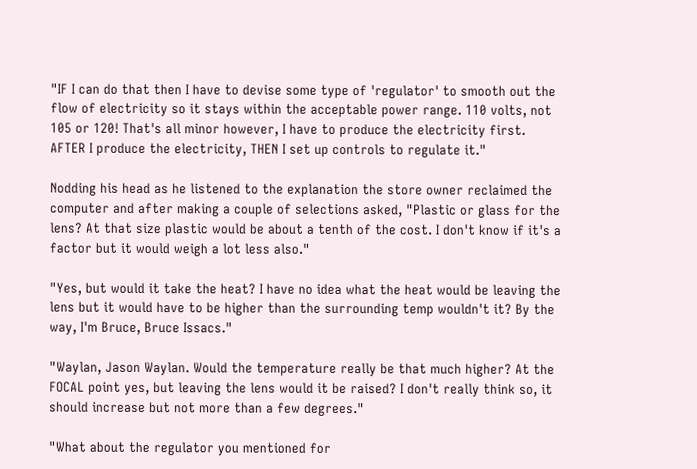"IF I can do that then I have to devise some type of 'regulator' to smooth out the flow of electricity so it stays within the acceptable power range. 110 volts, not 105 or 120! That's all minor however, I have to produce the electricity first. AFTER I produce the electricity, THEN I set up controls to regulate it."

Nodding his head as he listened to the explanation the store owner reclaimed the computer and after making a couple of selections asked, "Plastic or glass for the lens? At that size plastic would be about a tenth of the cost. I don't know if it's a factor but it would weigh a lot less also."

"Yes, but would it take the heat? I have no idea what the heat would be leaving the lens but it would have to be higher than the surrounding temp wouldn't it? By the way, I'm Bruce, Bruce Issacs."

"Waylan, Jason Waylan. Would the temperature really be that much higher? At the FOCAL point yes, but leaving the lens would it be raised? I don't really think so, it should increase but not more than a few degrees."

"What about the regulator you mentioned for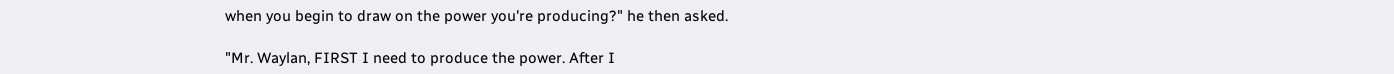when you begin to draw on the power you're producing?" he then asked.

"Mr. Waylan, FIRST I need to produce the power. After I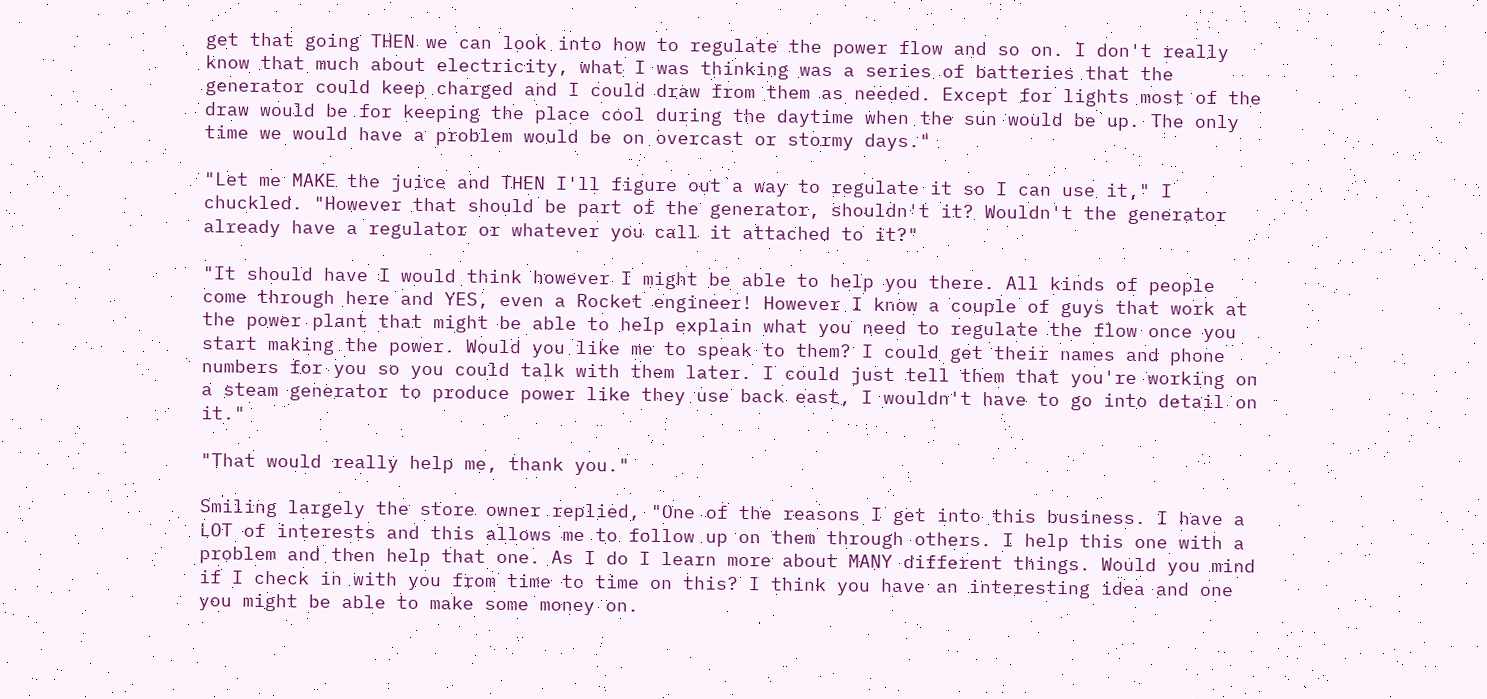get that going THEN we can look into how to regulate the power flow and so on. I don't really know that much about electricity, what I was thinking was a series of batteries that the generator could keep charged and I could draw from them as needed. Except for lights most of the draw would be for keeping the place cool during the daytime when the sun would be up. The only time we would have a problem would be on overcast or stormy days."

"Let me MAKE the juice and THEN I'll figure out a way to regulate it so I can use it," I chuckled. "However that should be part of the generator, shouldn't it? Wouldn't the generator already have a regulator or whatever you call it attached to it?"

"It should have I would think however I might be able to help you there. All kinds of people come through here and YES, even a Rocket engineer! However I know a couple of guys that work at the power plant that might be able to help explain what you need to regulate the flow once you start making the power. Would you like me to speak to them? I could get their names and phone numbers for you so you could talk with them later. I could just tell them that you're working on a steam generator to produce power like they use back east, I wouldn't have to go into detail on it."

"That would really help me, thank you."

Smiling largely the store owner replied, "One of the reasons I get into this business. I have a LOT of interests and this allows me to follow up on them through others. I help this one with a problem and then help that one. As I do I learn more about MANY different things. Would you mind if I check in with you from time to time on this? I think you have an interesting idea and one you might be able to make some money on.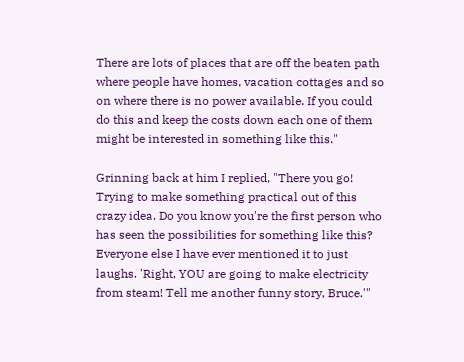There are lots of places that are off the beaten path where people have homes, vacation cottages and so on where there is no power available. If you could do this and keep the costs down each one of them might be interested in something like this."

Grinning back at him I replied, "There you go! Trying to make something practical out of this crazy idea. Do you know you're the first person who has seen the possibilities for something like this? Everyone else I have ever mentioned it to just laughs. 'Right, YOU are going to make electricity from steam! Tell me another funny story, Bruce.'"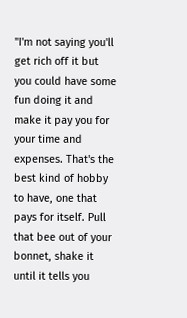"I'm not saying you'll get rich off it but you could have some fun doing it and make it pay you for your time and expenses. That's the best kind of hobby to have, one that pays for itself. Pull that bee out of your bonnet, shake it until it tells you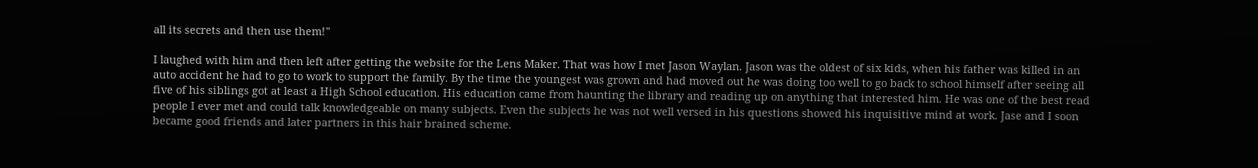all its secrets and then use them!"

I laughed with him and then left after getting the website for the Lens Maker. That was how I met Jason Waylan. Jason was the oldest of six kids, when his father was killed in an auto accident he had to go to work to support the family. By the time the youngest was grown and had moved out he was doing too well to go back to school himself after seeing all five of his siblings got at least a High School education. His education came from haunting the library and reading up on anything that interested him. He was one of the best read people I ever met and could talk knowledgeable on many subjects. Even the subjects he was not well versed in his questions showed his inquisitive mind at work. Jase and I soon became good friends and later partners in this hair brained scheme.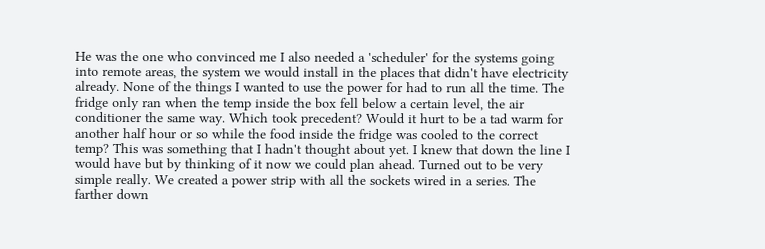He was the one who convinced me I also needed a 'scheduler' for the systems going into remote areas, the system we would install in the places that didn't have electricity already. None of the things I wanted to use the power for had to run all the time. The fridge only ran when the temp inside the box fell below a certain level, the air conditioner the same way. Which took precedent? Would it hurt to be a tad warm for another half hour or so while the food inside the fridge was cooled to the correct temp? This was something that I hadn't thought about yet. I knew that down the line I would have but by thinking of it now we could plan ahead. Turned out to be very simple really. We created a power strip with all the sockets wired in a series. The farther down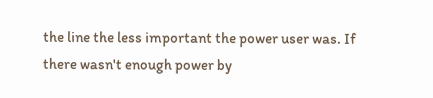the line the less important the power user was. If there wasn't enough power by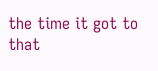the time it got to that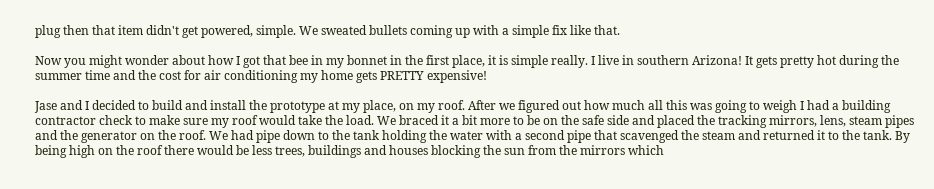plug then that item didn't get powered, simple. We sweated bullets coming up with a simple fix like that.

Now you might wonder about how I got that bee in my bonnet in the first place, it is simple really. I live in southern Arizona! It gets pretty hot during the summer time and the cost for air conditioning my home gets PRETTY expensive!

Jase and I decided to build and install the prototype at my place, on my roof. After we figured out how much all this was going to weigh I had a building contractor check to make sure my roof would take the load. We braced it a bit more to be on the safe side and placed the tracking mirrors, lens, steam pipes and the generator on the roof. We had pipe down to the tank holding the water with a second pipe that scavenged the steam and returned it to the tank. By being high on the roof there would be less trees, buildings and houses blocking the sun from the mirrors which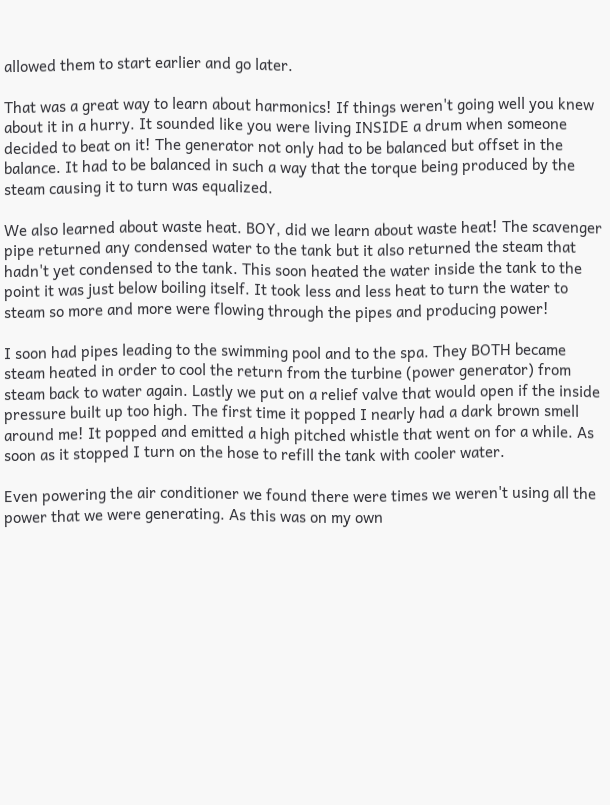allowed them to start earlier and go later.

That was a great way to learn about harmonics! If things weren't going well you knew about it in a hurry. It sounded like you were living INSIDE a drum when someone decided to beat on it! The generator not only had to be balanced but offset in the balance. It had to be balanced in such a way that the torque being produced by the steam causing it to turn was equalized.

We also learned about waste heat. BOY, did we learn about waste heat! The scavenger pipe returned any condensed water to the tank but it also returned the steam that hadn't yet condensed to the tank. This soon heated the water inside the tank to the point it was just below boiling itself. It took less and less heat to turn the water to steam so more and more were flowing through the pipes and producing power!

I soon had pipes leading to the swimming pool and to the spa. They BOTH became steam heated in order to cool the return from the turbine (power generator) from steam back to water again. Lastly we put on a relief valve that would open if the inside pressure built up too high. The first time it popped I nearly had a dark brown smell around me! It popped and emitted a high pitched whistle that went on for a while. As soon as it stopped I turn on the hose to refill the tank with cooler water.

Even powering the air conditioner we found there were times we weren't using all the power that we were generating. As this was on my own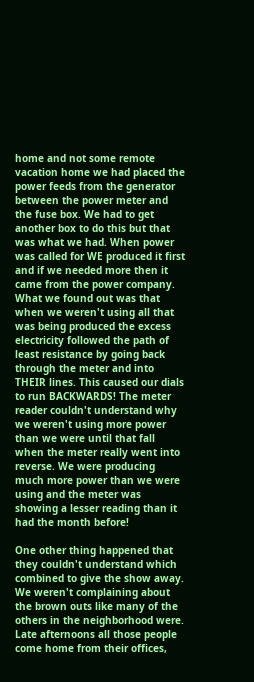home and not some remote vacation home we had placed the power feeds from the generator between the power meter and the fuse box. We had to get another box to do this but that was what we had. When power was called for WE produced it first and if we needed more then it came from the power company. What we found out was that when we weren't using all that was being produced the excess electricity followed the path of least resistance by going back through the meter and into THEIR lines. This caused our dials to run BACKWARDS! The meter reader couldn't understand why we weren't using more power than we were until that fall when the meter really went into reverse. We were producing much more power than we were using and the meter was showing a lesser reading than it had the month before!

One other thing happened that they couldn't understand which combined to give the show away. We weren't complaining about the brown outs like many of the others in the neighborhood were. Late afternoons all those people come home from their offices,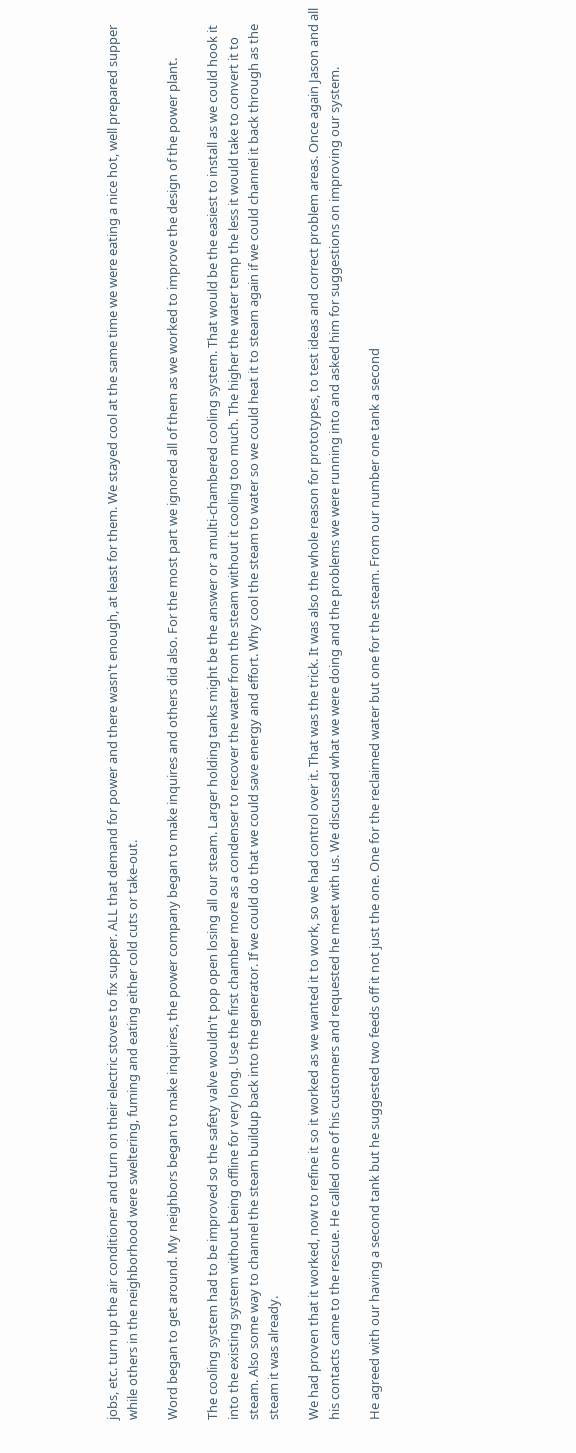jobs, etc. turn up the air conditioner and turn on their electric stoves to fix supper. ALL that demand for power and there wasn't enough, at least for them. We stayed cool at the same time we were eating a nice hot, well prepared supper while others in the neighborhood were sweltering, fuming and eating either cold cuts or take-out.

Word began to get around. My neighbors began to make inquires, the power company began to make inquires and others did also. For the most part we ignored all of them as we worked to improve the design of the power plant.

The cooling system had to be improved so the safety valve wouldn't pop open losing all our steam. Larger holding tanks might be the answer or a multi-chambered cooling system. That would be the easiest to install as we could hook it into the existing system without being offline for very long. Use the first chamber more as a condenser to recover the water from the steam without it cooling too much. The higher the water temp the less it would take to convert it to steam. Also some way to channel the steam buildup back into the generator. If we could do that we could save energy and effort. Why cool the steam to water so we could heat it to steam again if we could channel it back through as the steam it was already.

We had proven that it worked, now to refine it so it worked as we wanted it to work, so we had control over it. That was the trick. It was also the whole reason for prototypes, to test ideas and correct problem areas. Once again Jason and all his contacts came to the rescue. He called one of his customers and requested he meet with us. We discussed what we were doing and the problems we were running into and asked him for suggestions on improving our system.

He agreed with our having a second tank but he suggested two feeds off it not just the one. One for the reclaimed water but one for the steam. From our number one tank a second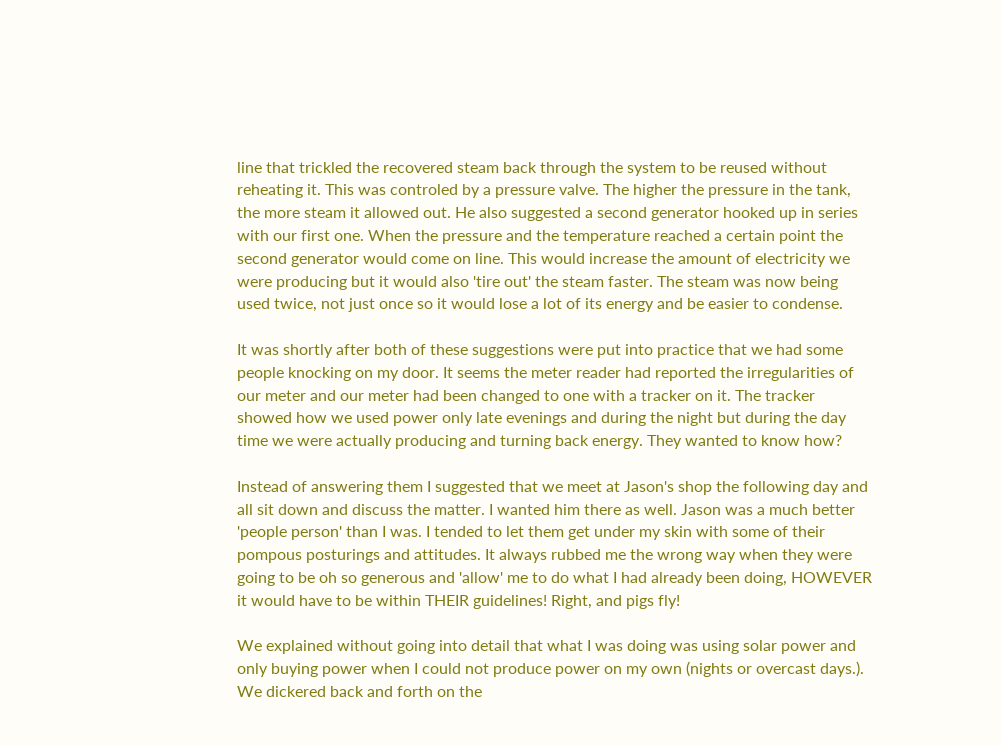line that trickled the recovered steam back through the system to be reused without reheating it. This was controled by a pressure valve. The higher the pressure in the tank, the more steam it allowed out. He also suggested a second generator hooked up in series with our first one. When the pressure and the temperature reached a certain point the second generator would come on line. This would increase the amount of electricity we were producing but it would also 'tire out' the steam faster. The steam was now being used twice, not just once so it would lose a lot of its energy and be easier to condense.

It was shortly after both of these suggestions were put into practice that we had some people knocking on my door. It seems the meter reader had reported the irregularities of our meter and our meter had been changed to one with a tracker on it. The tracker showed how we used power only late evenings and during the night but during the day time we were actually producing and turning back energy. They wanted to know how?

Instead of answering them I suggested that we meet at Jason's shop the following day and all sit down and discuss the matter. I wanted him there as well. Jason was a much better 'people person' than I was. I tended to let them get under my skin with some of their pompous posturings and attitudes. It always rubbed me the wrong way when they were going to be oh so generous and 'allow' me to do what I had already been doing, HOWEVER it would have to be within THEIR guidelines! Right, and pigs fly!

We explained without going into detail that what I was doing was using solar power and only buying power when I could not produce power on my own (nights or overcast days.). We dickered back and forth on the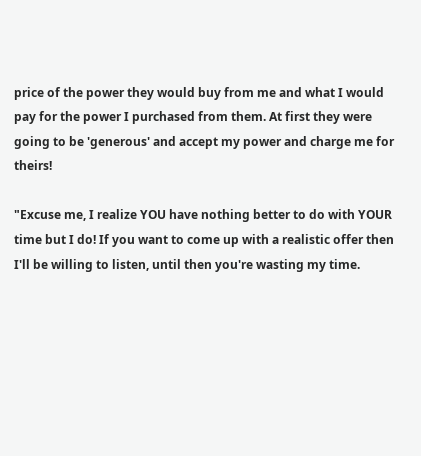price of the power they would buy from me and what I would pay for the power I purchased from them. At first they were going to be 'generous' and accept my power and charge me for theirs!

"Excuse me, I realize YOU have nothing better to do with YOUR time but I do! If you want to come up with a realistic offer then I'll be willing to listen, until then you're wasting my time.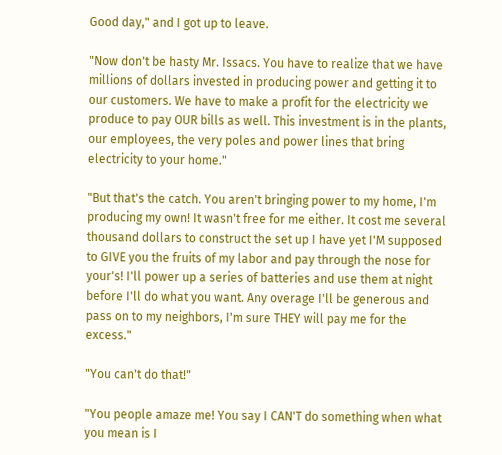Good day," and I got up to leave.

"Now don't be hasty Mr. Issacs. You have to realize that we have millions of dollars invested in producing power and getting it to our customers. We have to make a profit for the electricity we produce to pay OUR bills as well. This investment is in the plants, our employees, the very poles and power lines that bring electricity to your home."

"But that's the catch. You aren't bringing power to my home, I'm producing my own! It wasn't free for me either. It cost me several thousand dollars to construct the set up I have yet I'M supposed to GIVE you the fruits of my labor and pay through the nose for your's! I'll power up a series of batteries and use them at night before I'll do what you want. Any overage I'll be generous and pass on to my neighbors, I'm sure THEY will pay me for the excess."

"You can't do that!"

"You people amaze me! You say I CAN'T do something when what you mean is I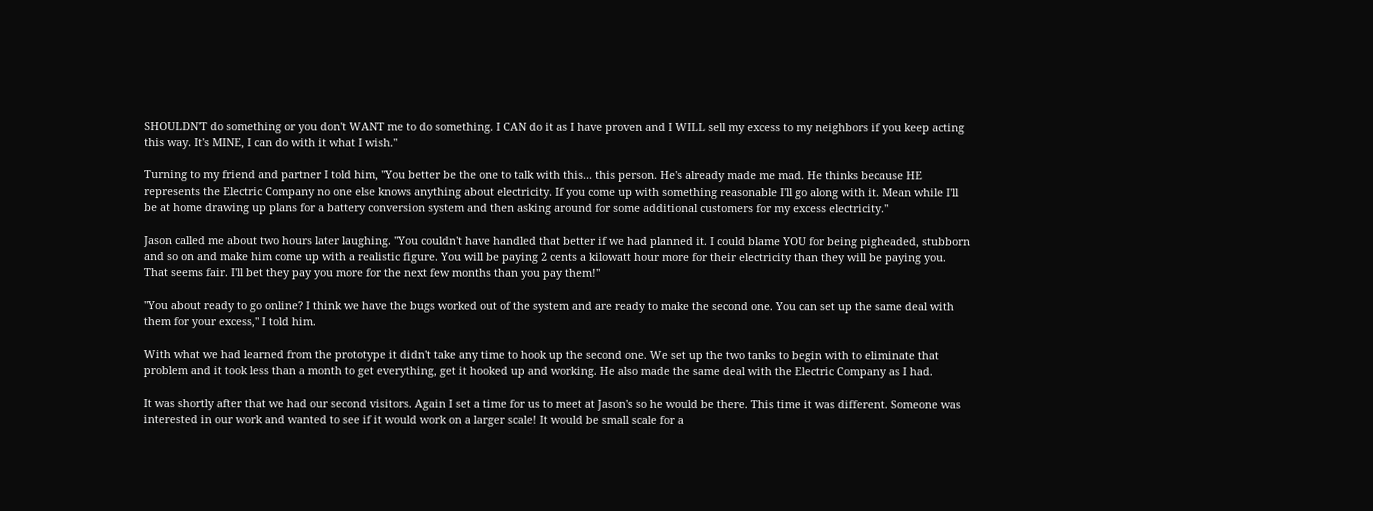SHOULDN'T do something or you don't WANT me to do something. I CAN do it as I have proven and I WILL sell my excess to my neighbors if you keep acting this way. It's MINE, I can do with it what I wish."

Turning to my friend and partner I told him, "You better be the one to talk with this... this person. He's already made me mad. He thinks because HE represents the Electric Company no one else knows anything about electricity. If you come up with something reasonable I'll go along with it. Mean while I'll be at home drawing up plans for a battery conversion system and then asking around for some additional customers for my excess electricity."

Jason called me about two hours later laughing. "You couldn't have handled that better if we had planned it. I could blame YOU for being pigheaded, stubborn and so on and make him come up with a realistic figure. You will be paying 2 cents a kilowatt hour more for their electricity than they will be paying you. That seems fair. I'll bet they pay you more for the next few months than you pay them!"

"You about ready to go online? I think we have the bugs worked out of the system and are ready to make the second one. You can set up the same deal with them for your excess," I told him.

With what we had learned from the prototype it didn't take any time to hook up the second one. We set up the two tanks to begin with to eliminate that problem and it took less than a month to get everything, get it hooked up and working. He also made the same deal with the Electric Company as I had.

It was shortly after that we had our second visitors. Again I set a time for us to meet at Jason's so he would be there. This time it was different. Someone was interested in our work and wanted to see if it would work on a larger scale! It would be small scale for a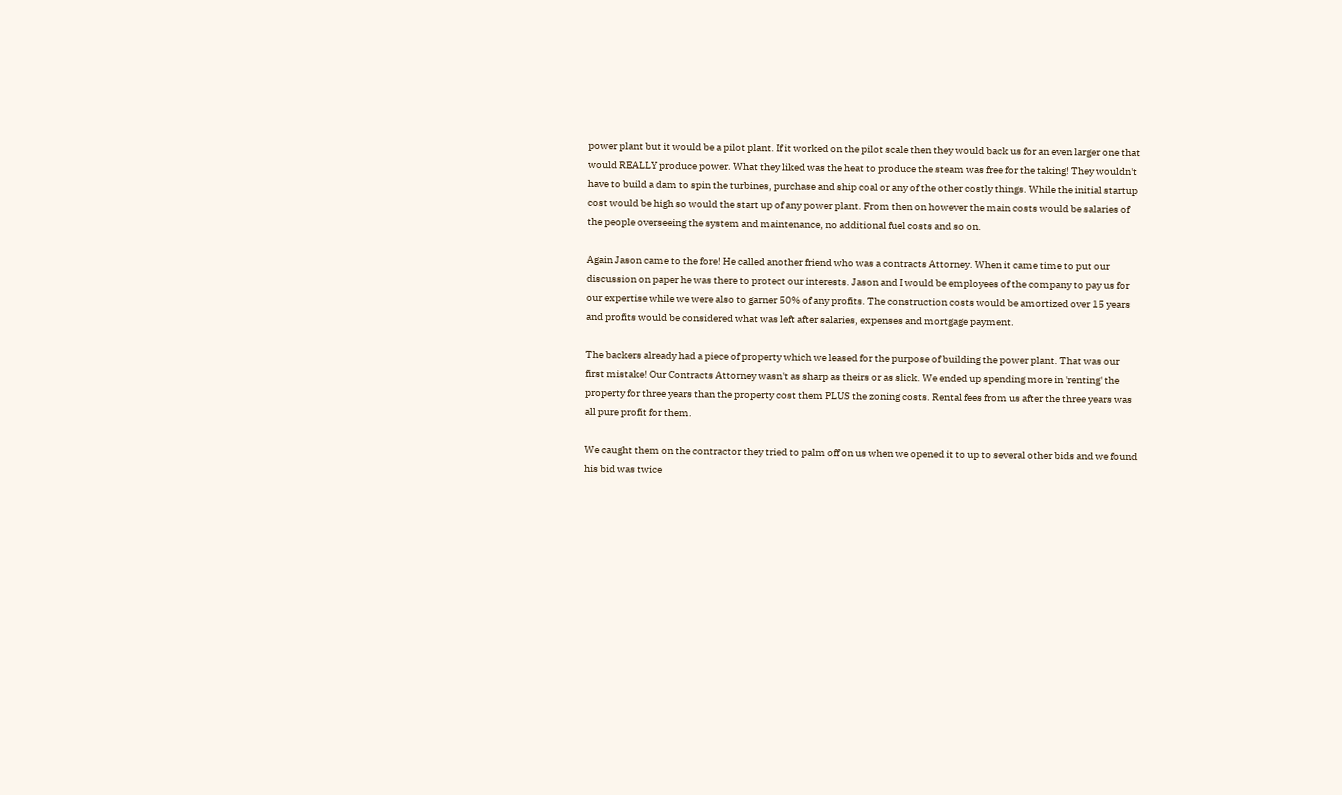power plant but it would be a pilot plant. If it worked on the pilot scale then they would back us for an even larger one that would REALLY produce power. What they liked was the heat to produce the steam was free for the taking! They wouldn't have to build a dam to spin the turbines, purchase and ship coal or any of the other costly things. While the initial startup cost would be high so would the start up of any power plant. From then on however the main costs would be salaries of the people overseeing the system and maintenance, no additional fuel costs and so on.

Again Jason came to the fore! He called another friend who was a contracts Attorney. When it came time to put our discussion on paper he was there to protect our interests. Jason and I would be employees of the company to pay us for our expertise while we were also to garner 50% of any profits. The construction costs would be amortized over 15 years and profits would be considered what was left after salaries, expenses and mortgage payment.

The backers already had a piece of property which we leased for the purpose of building the power plant. That was our first mistake! Our Contracts Attorney wasn't as sharp as theirs or as slick. We ended up spending more in 'renting' the property for three years than the property cost them PLUS the zoning costs. Rental fees from us after the three years was all pure profit for them.

We caught them on the contractor they tried to palm off on us when we opened it to up to several other bids and we found his bid was twice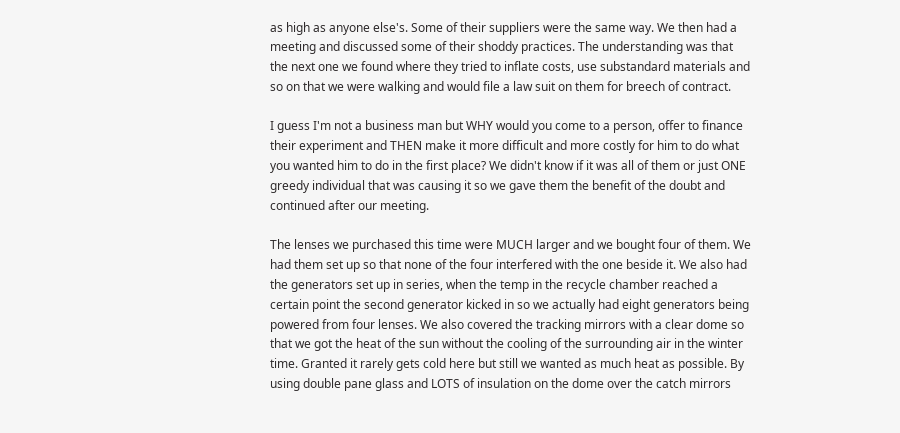as high as anyone else's. Some of their suppliers were the same way. We then had a meeting and discussed some of their shoddy practices. The understanding was that the next one we found where they tried to inflate costs, use substandard materials and so on that we were walking and would file a law suit on them for breech of contract.

I guess I'm not a business man but WHY would you come to a person, offer to finance their experiment and THEN make it more difficult and more costly for him to do what you wanted him to do in the first place? We didn't know if it was all of them or just ONE greedy individual that was causing it so we gave them the benefit of the doubt and continued after our meeting.

The lenses we purchased this time were MUCH larger and we bought four of them. We had them set up so that none of the four interfered with the one beside it. We also had the generators set up in series, when the temp in the recycle chamber reached a certain point the second generator kicked in so we actually had eight generators being powered from four lenses. We also covered the tracking mirrors with a clear dome so that we got the heat of the sun without the cooling of the surrounding air in the winter time. Granted it rarely gets cold here but still we wanted as much heat as possible. By using double pane glass and LOTS of insulation on the dome over the catch mirrors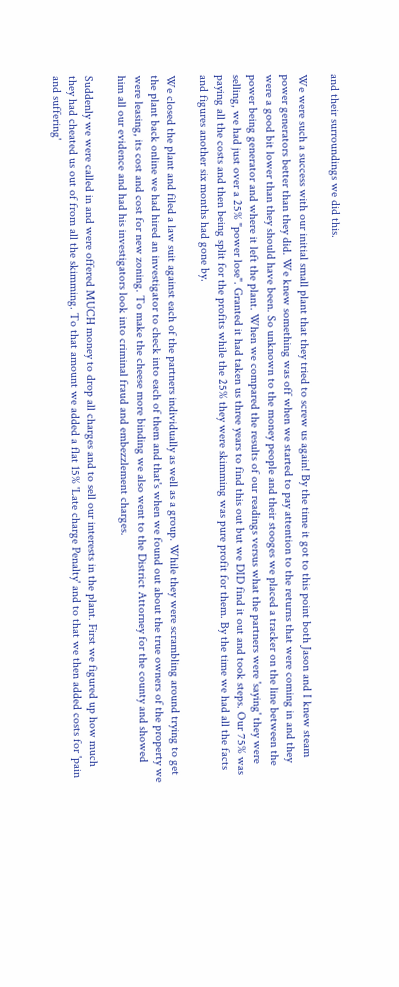and their surroundings we did this.

We were such a success with our initial small plant that they tried to screw us again! By the time it got to this point both Jason and I knew steam power generators better than they did. We knew something was off when we started to pay attention to the returns that were coming in and they were a good bit lower than they should have been. So unknown to the money people and their stooges we placed a tracker on the line between the power being generator and where it left the plant. When we compared the results of our readings versus what the partners were 'saying' they were selling, we had just over a 25% "power lose". Granted it had taken us three years to find this out but we DID find it out and took steps. Our 75% was paying all the costs and then being split for the profits while the 25% they were skimming was pure profit for them. By the time we had all the facts and figures another six months had gone by.

We closed the plant and filed a law suit against each of the partners individually as well as a group. While they were scrambling around trying to get the plant back online we had hired an investigator to check into each of them and that's when we found out about the true owners of the property we were leasing, its cost and cost for new zoning. To make the cheese more binding we also went to the District Attorney for the county and showed him all our evidence and had his investigators look into criminal fraud and embezzlement charges.

Suddenly we were called in and were offered MUCH money to drop all charges and to sell our interests in the plant. First we figured up how much they had cheated us out of from all the skimming. To that amount we added a flat 15% 'Late charge Penalty' and to that we then added costs for 'pain and suffering'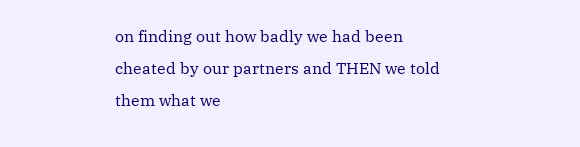on finding out how badly we had been cheated by our partners and THEN we told them what we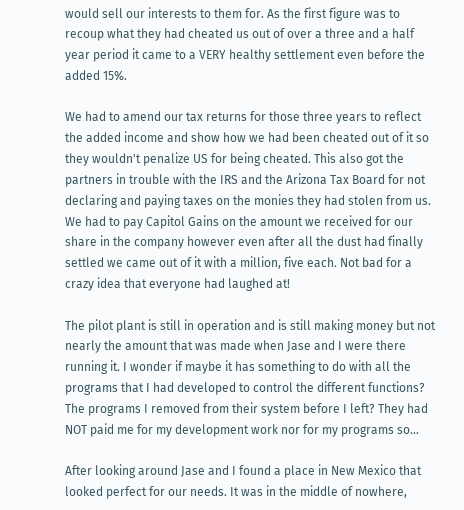would sell our interests to them for. As the first figure was to recoup what they had cheated us out of over a three and a half year period it came to a VERY healthy settlement even before the added 15%.

We had to amend our tax returns for those three years to reflect the added income and show how we had been cheated out of it so they wouldn't penalize US for being cheated. This also got the partners in trouble with the IRS and the Arizona Tax Board for not declaring and paying taxes on the monies they had stolen from us. We had to pay Capitol Gains on the amount we received for our share in the company however even after all the dust had finally settled we came out of it with a million, five each. Not bad for a crazy idea that everyone had laughed at!

The pilot plant is still in operation and is still making money but not nearly the amount that was made when Jase and I were there running it. I wonder if maybe it has something to do with all the programs that I had developed to control the different functions? The programs I removed from their system before I left? They had NOT paid me for my development work nor for my programs so...

After looking around Jase and I found a place in New Mexico that looked perfect for our needs. It was in the middle of nowhere,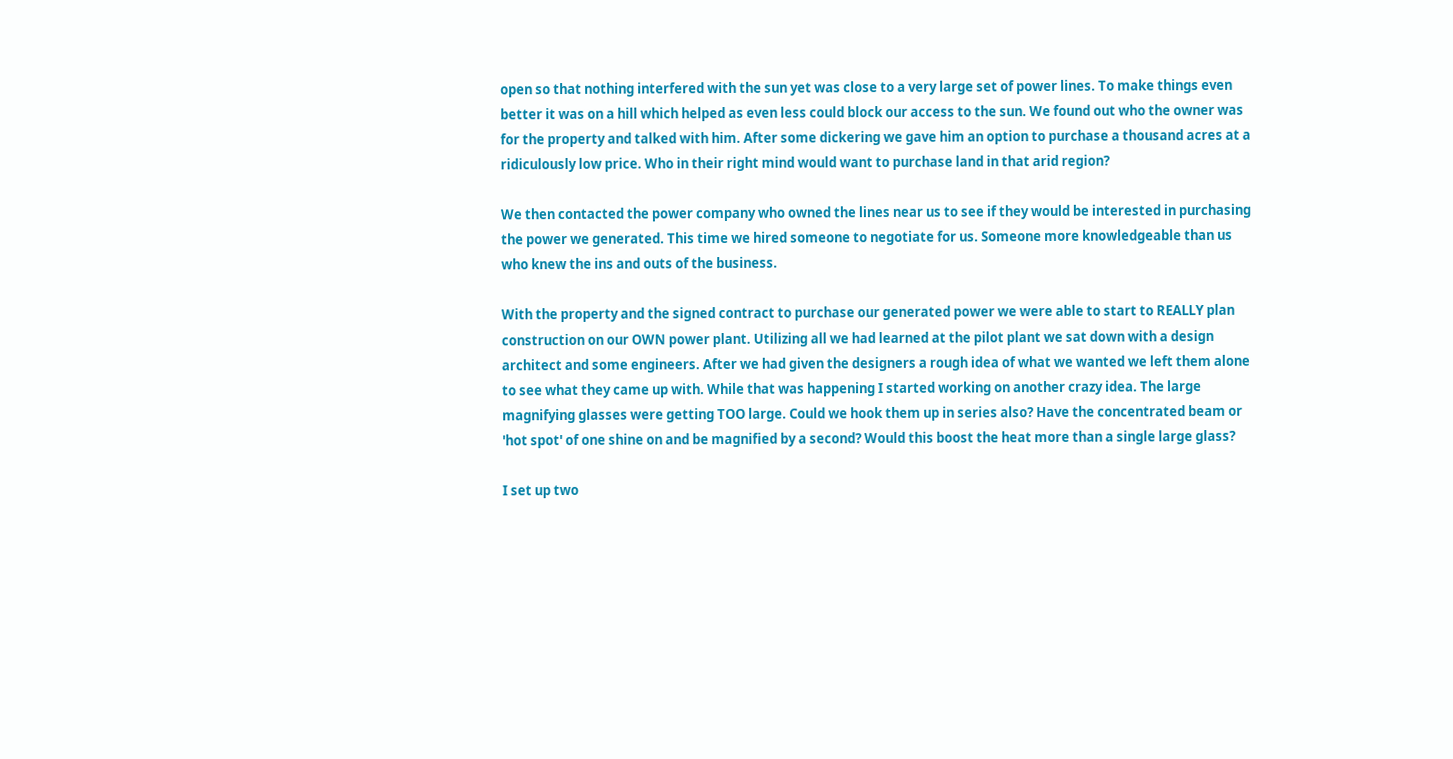open so that nothing interfered with the sun yet was close to a very large set of power lines. To make things even better it was on a hill which helped as even less could block our access to the sun. We found out who the owner was for the property and talked with him. After some dickering we gave him an option to purchase a thousand acres at a ridiculously low price. Who in their right mind would want to purchase land in that arid region?

We then contacted the power company who owned the lines near us to see if they would be interested in purchasing the power we generated. This time we hired someone to negotiate for us. Someone more knowledgeable than us who knew the ins and outs of the business.

With the property and the signed contract to purchase our generated power we were able to start to REALLY plan construction on our OWN power plant. Utilizing all we had learned at the pilot plant we sat down with a design architect and some engineers. After we had given the designers a rough idea of what we wanted we left them alone to see what they came up with. While that was happening I started working on another crazy idea. The large magnifying glasses were getting TOO large. Could we hook them up in series also? Have the concentrated beam or 'hot spot' of one shine on and be magnified by a second? Would this boost the heat more than a single large glass?

I set up two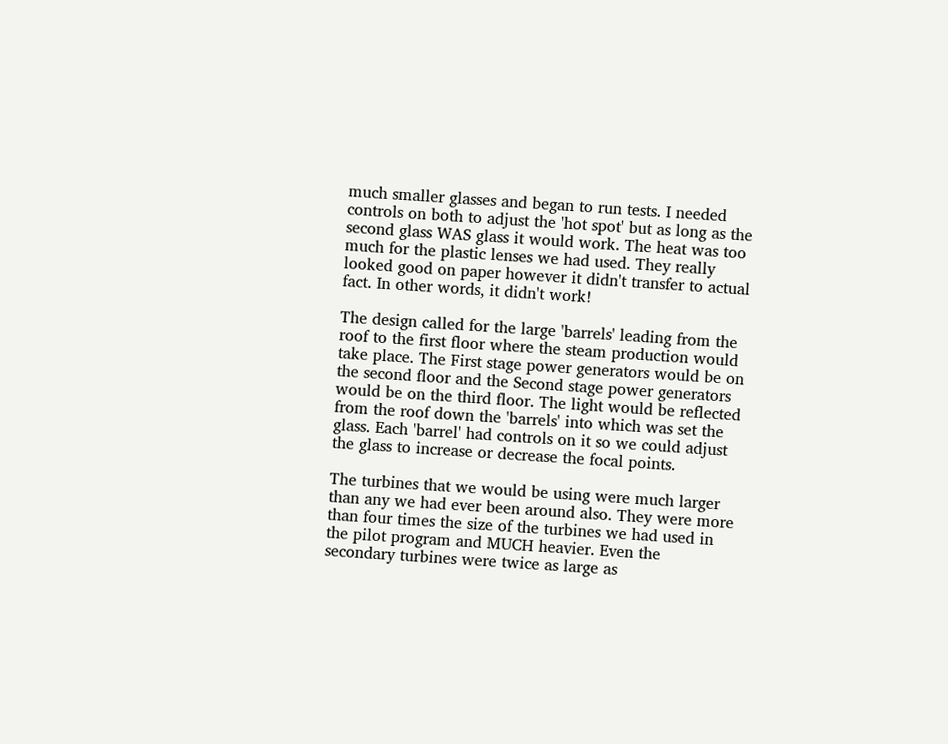much smaller glasses and began to run tests. I needed controls on both to adjust the 'hot spot' but as long as the second glass WAS glass it would work. The heat was too much for the plastic lenses we had used. They really looked good on paper however it didn't transfer to actual fact. In other words, it didn't work!

The design called for the large 'barrels' leading from the roof to the first floor where the steam production would take place. The First stage power generators would be on the second floor and the Second stage power generators would be on the third floor. The light would be reflected from the roof down the 'barrels' into which was set the glass. Each 'barrel' had controls on it so we could adjust the glass to increase or decrease the focal points.

The turbines that we would be using were much larger than any we had ever been around also. They were more than four times the size of the turbines we had used in the pilot program and MUCH heavier. Even the secondary turbines were twice as large as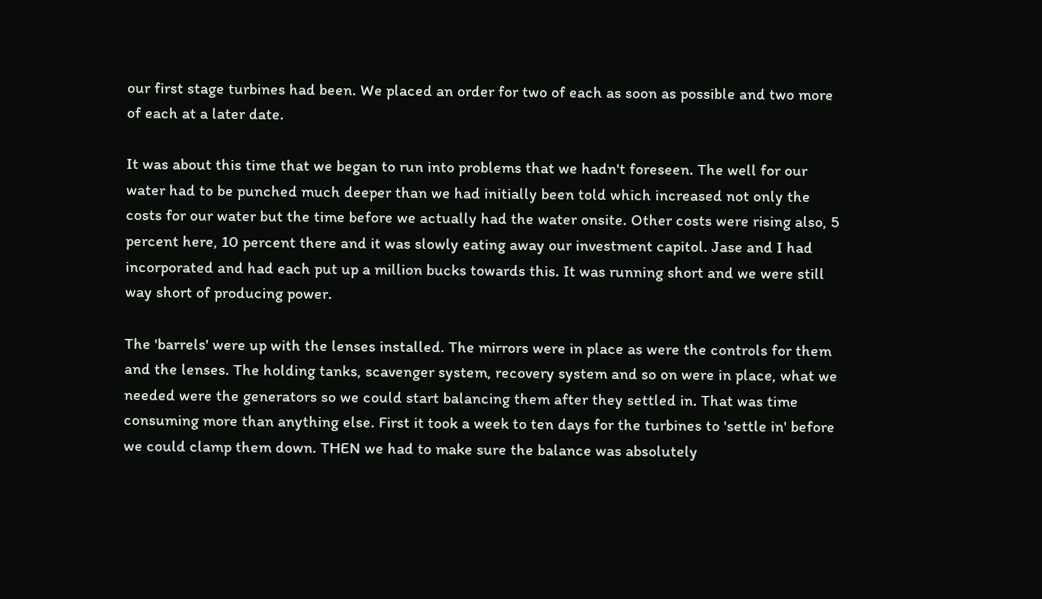our first stage turbines had been. We placed an order for two of each as soon as possible and two more of each at a later date.

It was about this time that we began to run into problems that we hadn't foreseen. The well for our water had to be punched much deeper than we had initially been told which increased not only the costs for our water but the time before we actually had the water onsite. Other costs were rising also, 5 percent here, 10 percent there and it was slowly eating away our investment capitol. Jase and I had incorporated and had each put up a million bucks towards this. It was running short and we were still way short of producing power.

The 'barrels' were up with the lenses installed. The mirrors were in place as were the controls for them and the lenses. The holding tanks, scavenger system, recovery system and so on were in place, what we needed were the generators so we could start balancing them after they settled in. That was time consuming more than anything else. First it took a week to ten days for the turbines to 'settle in' before we could clamp them down. THEN we had to make sure the balance was absolutely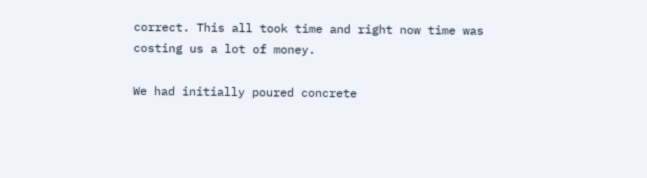correct. This all took time and right now time was costing us a lot of money.

We had initially poured concrete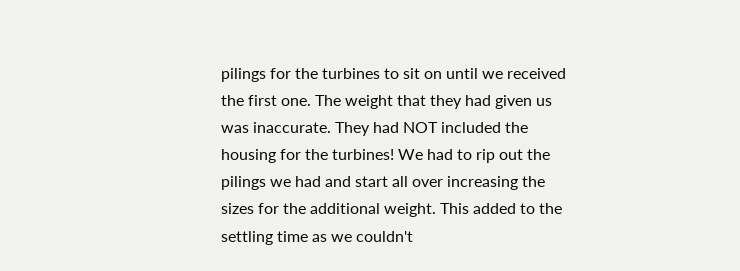pilings for the turbines to sit on until we received the first one. The weight that they had given us was inaccurate. They had NOT included the housing for the turbines! We had to rip out the pilings we had and start all over increasing the sizes for the additional weight. This added to the settling time as we couldn't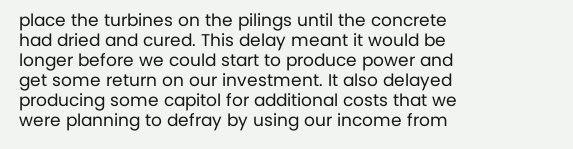place the turbines on the pilings until the concrete had dried and cured. This delay meant it would be longer before we could start to produce power and get some return on our investment. It also delayed producing some capitol for additional costs that we were planning to defray by using our income from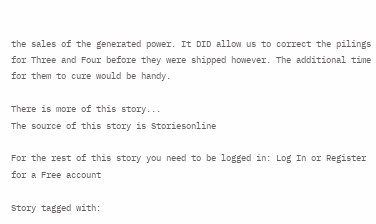the sales of the generated power. It DID allow us to correct the pilings for Three and Four before they were shipped however. The additional time for them to cure would be handy.

There is more of this story...
The source of this story is Storiesonline

For the rest of this story you need to be logged in: Log In or Register for a Free account

Story tagged with: